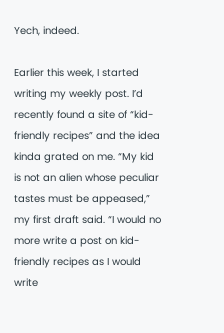Yech, indeed.

Earlier this week, I started writing my weekly post. I’d recently found a site of “kid-friendly recipes” and the idea kinda grated on me. “My kid is not an alien whose peculiar tastes must be appeased,” my first draft said. “I would no more write a post on kid-friendly recipes as I would write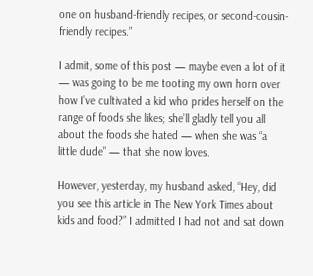one on husband-friendly recipes, or second-cousin-friendly recipes.”

I admit, some of this post — maybe even a lot of it — was going to be me tooting my own horn over how I’ve cultivated a kid who prides herself on the range of foods she likes; she’ll gladly tell you all about the foods she hated — when she was “a little dude” — that she now loves.

However, yesterday, my husband asked, “Hey, did you see this article in The New York Times about kids and food?” I admitted I had not and sat down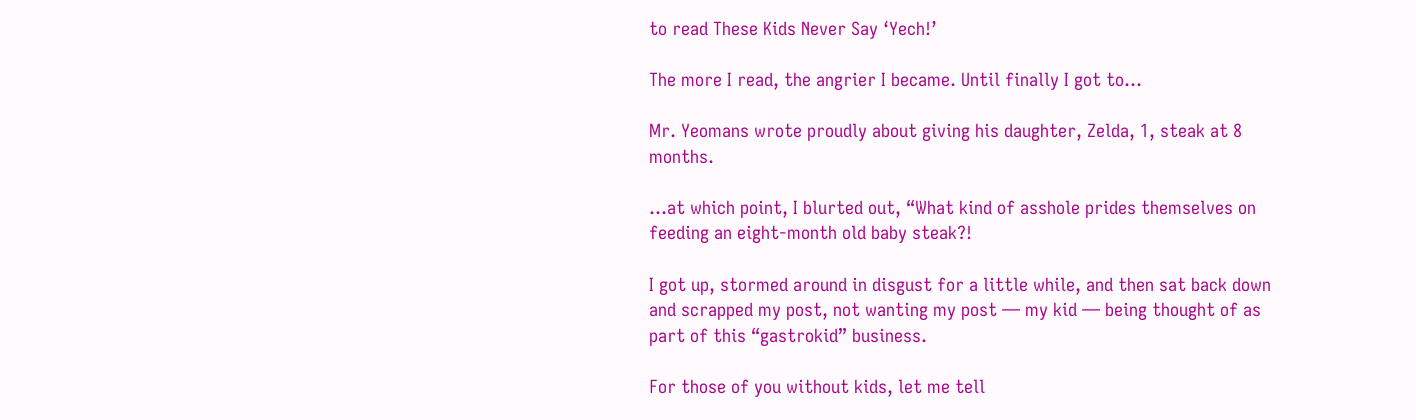to read These Kids Never Say ‘Yech!’

The more I read, the angrier I became. Until finally I got to…

Mr. Yeomans wrote proudly about giving his daughter, Zelda, 1, steak at 8 months.

…at which point, I blurted out, “What kind of asshole prides themselves on feeding an eight-month old baby steak?!

I got up, stormed around in disgust for a little while, and then sat back down and scrapped my post, not wanting my post — my kid — being thought of as part of this “gastrokid” business.

For those of you without kids, let me tell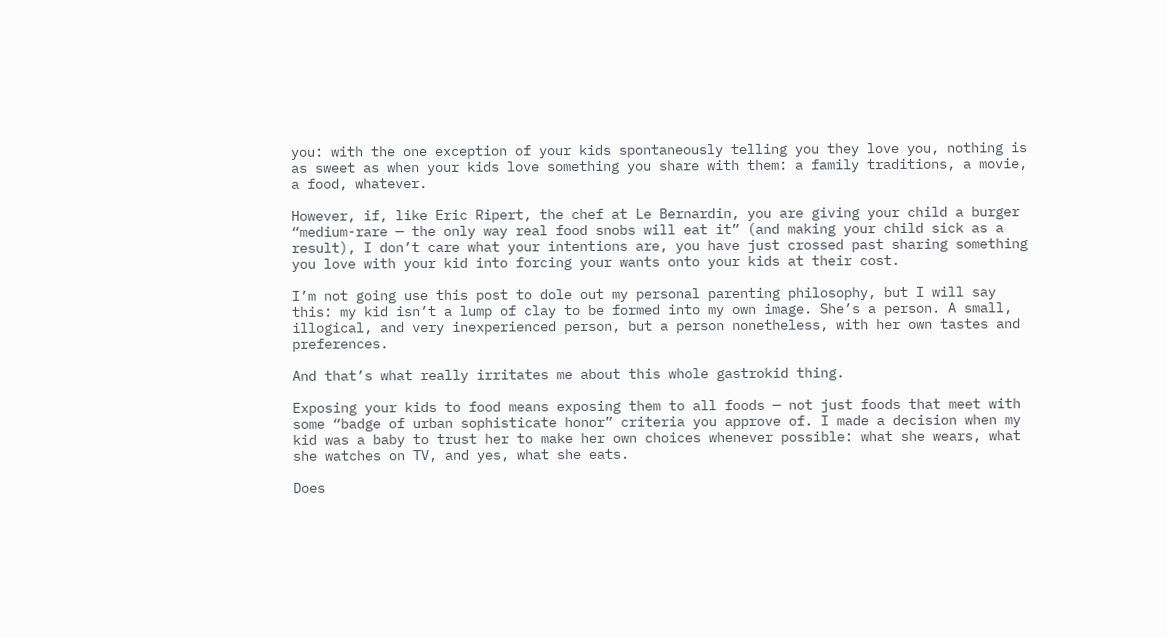you: with the one exception of your kids spontaneously telling you they love you, nothing is as sweet as when your kids love something you share with them: a family traditions, a movie, a food, whatever.

However, if, like Eric Ripert, the chef at Le Bernardin, you are giving your child a burger “medium-rare — the only way real food snobs will eat it” (and making your child sick as a result), I don’t care what your intentions are, you have just crossed past sharing something you love with your kid into forcing your wants onto your kids at their cost.

I’m not going use this post to dole out my personal parenting philosophy, but I will say this: my kid isn’t a lump of clay to be formed into my own image. She’s a person. A small, illogical, and very inexperienced person, but a person nonetheless, with her own tastes and preferences.

And that’s what really irritates me about this whole gastrokid thing.

Exposing your kids to food means exposing them to all foods — not just foods that meet with some “badge of urban sophisticate honor” criteria you approve of. I made a decision when my kid was a baby to trust her to make her own choices whenever possible: what she wears, what she watches on TV, and yes, what she eats.

Does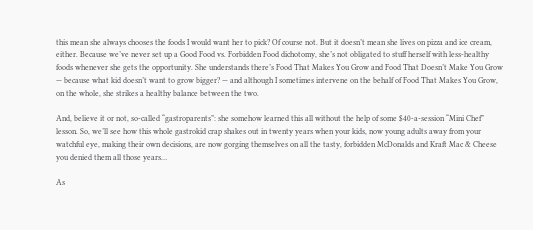this mean she always chooses the foods I would want her to pick? Of course not. But it doesn’t mean she lives on pizza and ice cream, either. Because we’ve never set up a Good Food vs. Forbidden Food dichotomy, she’s not obligated to stuff herself with less-healthy foods whenever she gets the opportunity. She understands there’s Food That Makes You Grow and Food That Doesn’t Make You Grow — because what kid doesn’t want to grow bigger? — and although I sometimes intervene on the behalf of Food That Makes You Grow, on the whole, she strikes a healthy balance between the two.

And, believe it or not, so-called “gastroparents”: she somehow learned this all without the help of some $40-a-session “Mini Chef” lesson. So, we’ll see how this whole gastrokid crap shakes out in twenty years when your kids, now young adults away from your watchful eye, making their own decisions, are now gorging themselves on all the tasty, forbidden McDonalds and Kraft Mac & Cheese you denied them all those years…

As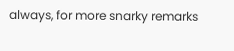always, for more snarky remarks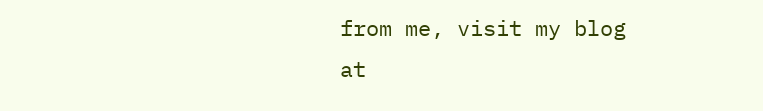from me, visit my blog at